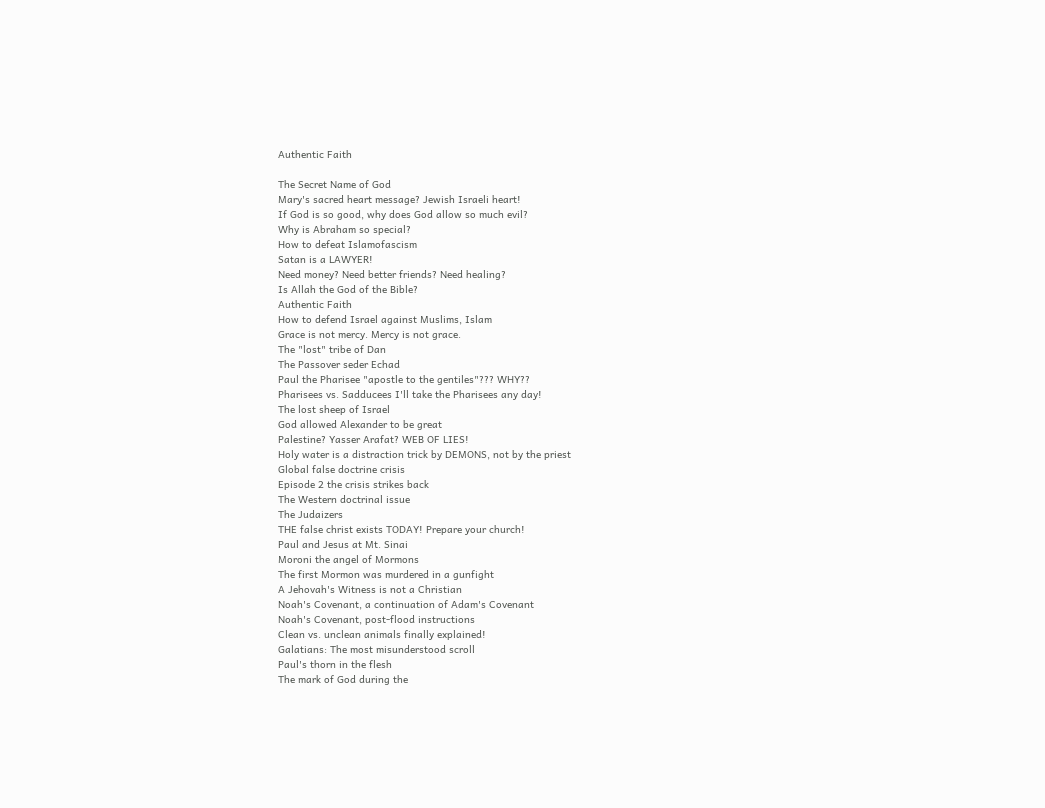Authentic Faith

The Secret Name of God
Mary's sacred heart message? Jewish Israeli heart!
If God is so good, why does God allow so much evil?
Why is Abraham so special?
How to defeat Islamofascism
Satan is a LAWYER!
Need money? Need better friends? Need healing?
Is Allah the God of the Bible?
Authentic Faith
How to defend Israel against Muslims, Islam
Grace is not mercy. Mercy is not grace.
The "lost" tribe of Dan
The Passover seder Echad
Paul the Pharisee "apostle to the gentiles"??? WHY??
Pharisees vs. Sadducees I'll take the Pharisees any day!
The lost sheep of Israel
God allowed Alexander to be great
Palestine? Yasser Arafat? WEB OF LIES!
Holy water is a distraction trick by DEMONS, not by the priest
Global false doctrine crisis
Episode 2 the crisis strikes back
The Western doctrinal issue
The Judaizers
THE false christ exists TODAY! Prepare your church!
Paul and Jesus at Mt. Sinai
Moroni the angel of Mormons
The first Mormon was murdered in a gunfight
A Jehovah's Witness is not a Christian
Noah's Covenant, a continuation of Adam's Covenant
Noah's Covenant, post-flood instructions
Clean vs. unclean animals finally explained!
Galatians: The most misunderstood scroll
Paul's thorn in the flesh
The mark of God during the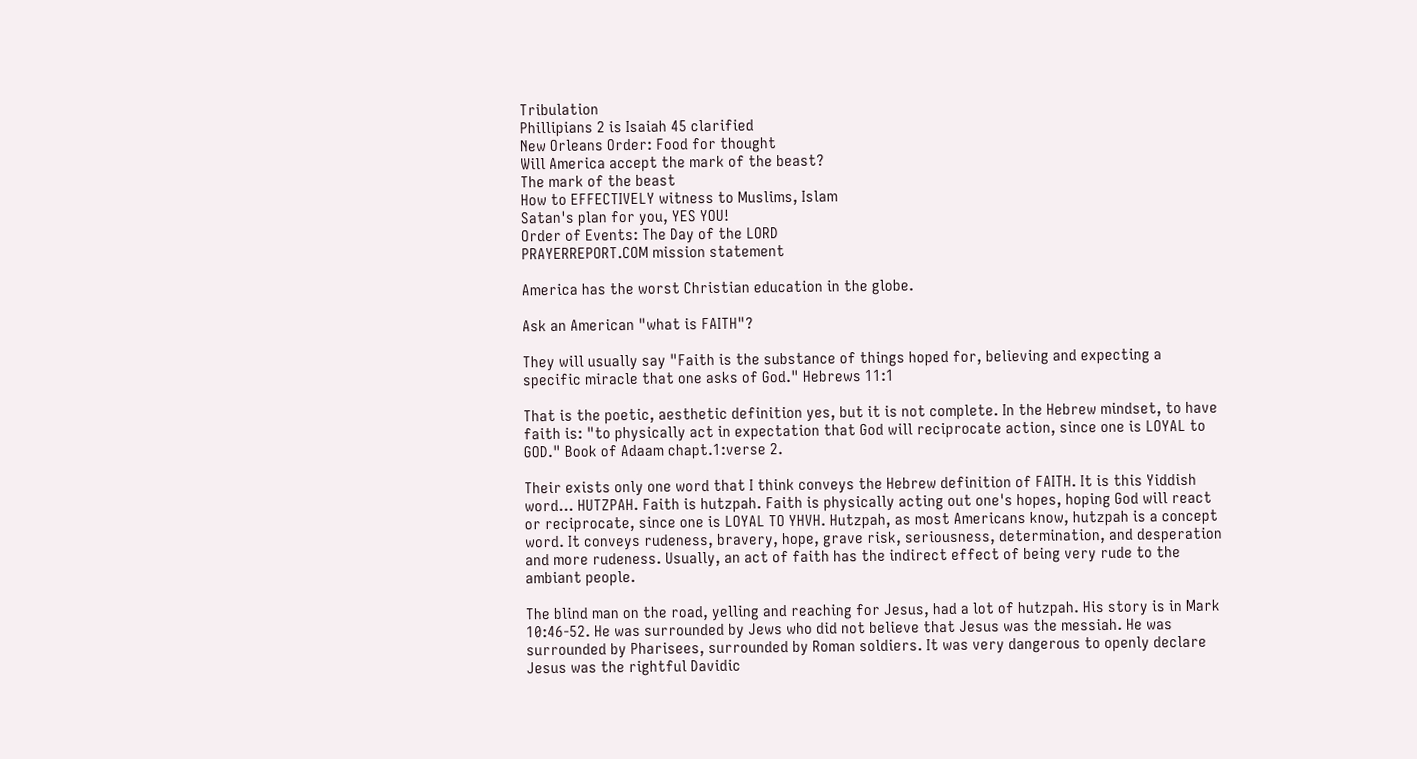Tribulation
Phillipians 2 is Isaiah 45 clarified
New Orleans Order: Food for thought
Will America accept the mark of the beast?
The mark of the beast
How to EFFECTIVELY witness to Muslims, Islam
Satan's plan for you, YES YOU!
Order of Events: The Day of the LORD
PRAYERREPORT.COM mission statement

America has the worst Christian education in the globe.

Ask an American "what is FAITH"?

They will usually say "Faith is the substance of things hoped for, believing and expecting a specific miracle that one asks of God." Hebrews 11:1

That is the poetic, aesthetic definition yes, but it is not complete. In the Hebrew mindset, to have faith is: "to physically act in expectation that God will reciprocate action, since one is LOYAL to GOD." Book of Adaam chapt.1:verse 2.

Their exists only one word that I think conveys the Hebrew definition of FAITH. It is this Yiddish word... HUTZPAH. Faith is hutzpah. Faith is physically acting out one's hopes, hoping God will react or reciprocate, since one is LOYAL TO YHVH. Hutzpah, as most Americans know, hutzpah is a concept word. It conveys rudeness, bravery, hope, grave risk, seriousness, determination, and desperation and more rudeness. Usually, an act of faith has the indirect effect of being very rude to the ambiant people.

The blind man on the road, yelling and reaching for Jesus, had a lot of hutzpah. His story is in Mark 10:46-52. He was surrounded by Jews who did not believe that Jesus was the messiah. He was surrounded by Pharisees, surrounded by Roman soldiers. It was very dangerous to openly declare Jesus was the rightful Davidic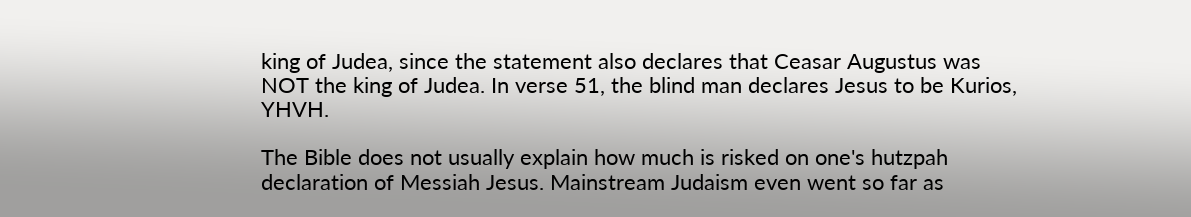king of Judea, since the statement also declares that Ceasar Augustus was NOT the king of Judea. In verse 51, the blind man declares Jesus to be Kurios, YHVH.

The Bible does not usually explain how much is risked on one's hutzpah declaration of Messiah Jesus. Mainstream Judaism even went so far as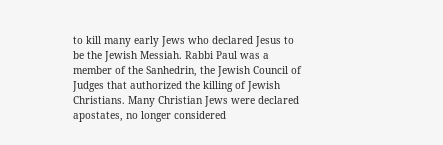to kill many early Jews who declared Jesus to be the Jewish Messiah. Rabbi Paul was a member of the Sanhedrin, the Jewish Council of Judges that authorized the killing of Jewish Christians. Many Christian Jews were declared apostates, no longer considered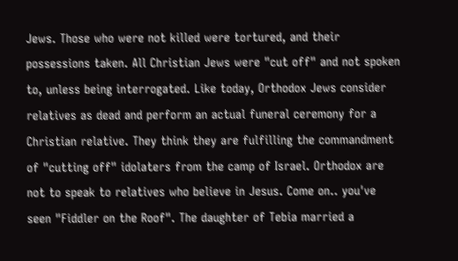Jews. Those who were not killed were tortured, and their possessions taken. All Christian Jews were "cut off" and not spoken to, unless being interrogated. Like today, Orthodox Jews consider relatives as dead and perform an actual funeral ceremony for a Christian relative. They think they are fulfilling the commandment of "cutting off" idolaters from the camp of Israel. Orthodox are not to speak to relatives who believe in Jesus. Come on.. you've seen "Fiddler on the Roof". The daughter of Tebia married a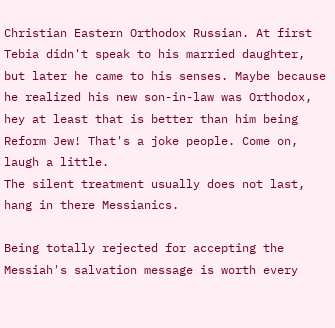Christian Eastern Orthodox Russian. At first Tebia didn't speak to his married daughter, but later he came to his senses. Maybe because he realized his new son-in-law was Orthodox, hey at least that is better than him being Reform Jew! That's a joke people. Come on, laugh a little.
The silent treatment usually does not last, hang in there Messianics.

Being totally rejected for accepting the Messiah's salvation message is worth every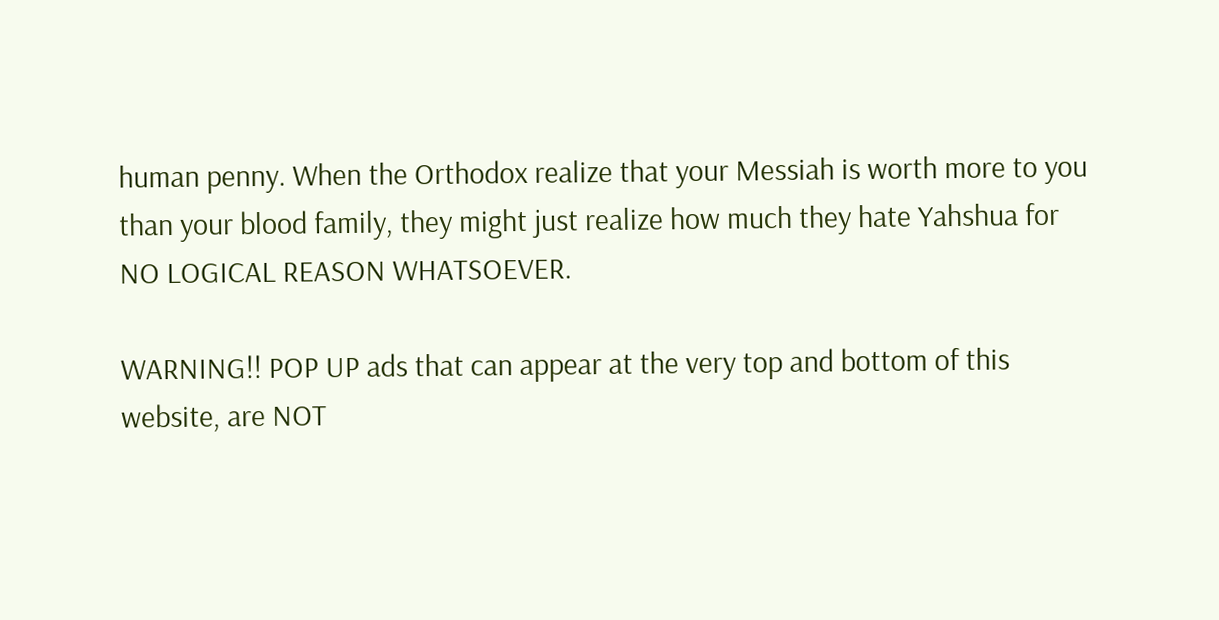human penny. When the Orthodox realize that your Messiah is worth more to you than your blood family, they might just realize how much they hate Yahshua for NO LOGICAL REASON WHATSOEVER.

WARNING!! POP UP ads that can appear at the very top and bottom of this website, are NOT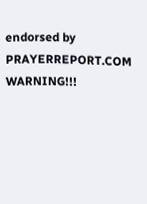endorsed by PRAYERREPORT.COM WARNING!!!